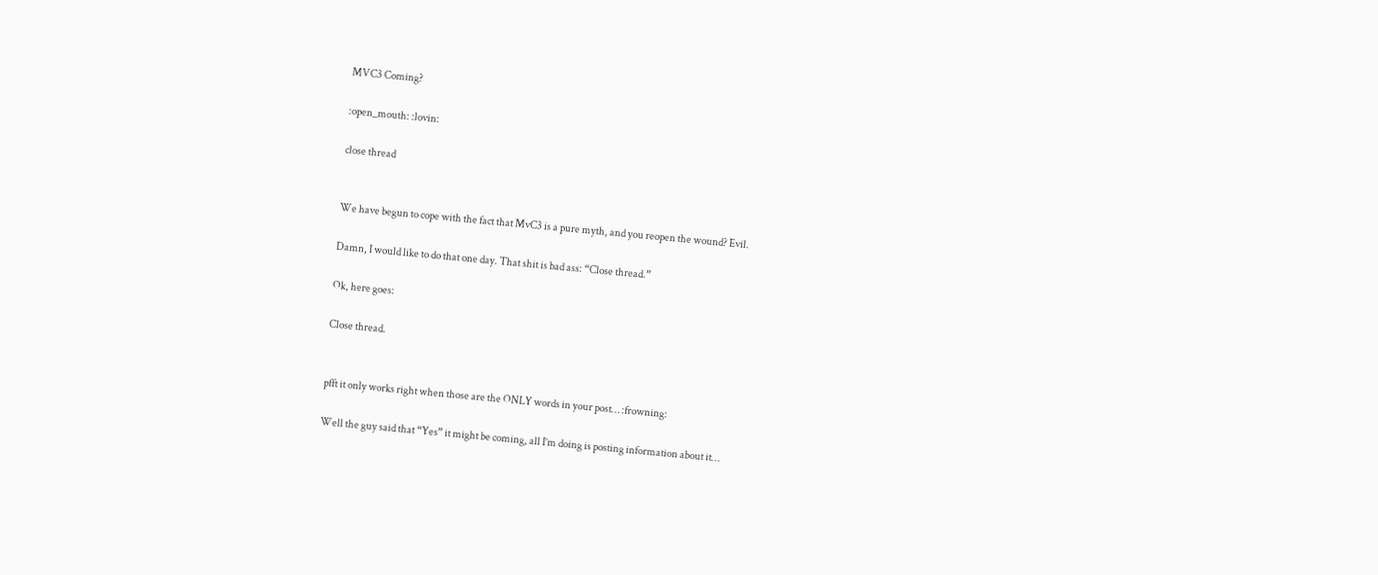MVC3 Coming?

:open_mouth: :lovin:

close thread


We have begun to cope with the fact that MvC3 is a pure myth, and you reopen the wound? Evil.

Damn, I would like to do that one day. That shit is bad ass: “Close thread.”

Ok, here goes:

Close thread.


pfft it only works right when those are the ONLY words in your post… :frowning:

Well the guy said that “Yes” it might be coming, all I’m doing is posting information about it…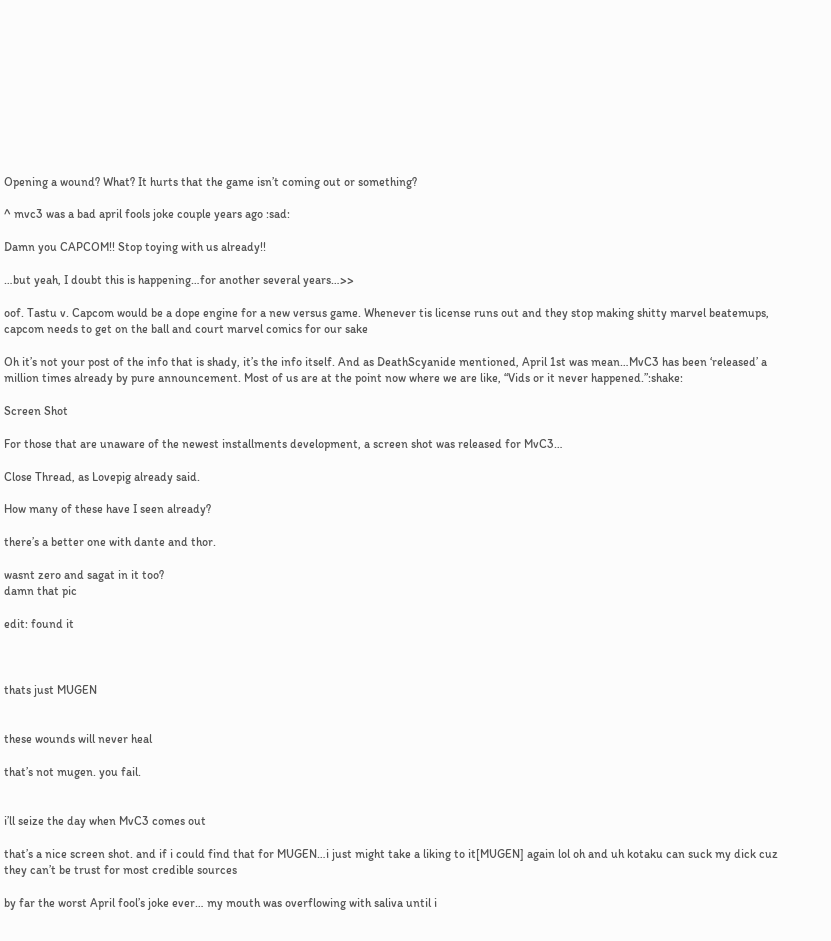Opening a wound? What? It hurts that the game isn’t coming out or something?

^ mvc3 was a bad april fools joke couple years ago :sad:

Damn you CAPCOM!! Stop toying with us already!!

…but yeah, I doubt this is happening…for another several years…>>

oof. Tastu v. Capcom would be a dope engine for a new versus game. Whenever tis license runs out and they stop making shitty marvel beatemups, capcom needs to get on the ball and court marvel comics for our sake

Oh it’s not your post of the info that is shady, it’s the info itself. And as DeathScyanide mentioned, April 1st was mean…MvC3 has been ‘released’ a million times already by pure announcement. Most of us are at the point now where we are like, “Vids or it never happened.”:shake:

Screen Shot

For those that are unaware of the newest installments development, a screen shot was released for MvC3…

Close Thread, as Lovepig already said.

How many of these have I seen already?

there’s a better one with dante and thor.

wasnt zero and sagat in it too?
damn that pic

edit: found it



thats just MUGEN


these wounds will never heal

that’s not mugen. you fail.


i’ll seize the day when MvC3 comes out

that’s a nice screen shot. and if i could find that for MUGEN…i just might take a liking to it[MUGEN] again lol oh and uh kotaku can suck my dick cuz they can’t be trust for most credible sources

by far the worst April fool’s joke ever… my mouth was overflowing with saliva until i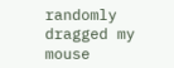randomly dragged my mouse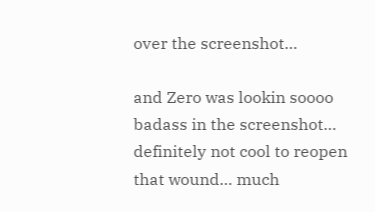over the screenshot…

and Zero was lookin soooo badass in the screenshot… definitely not cool to reopen that wound… much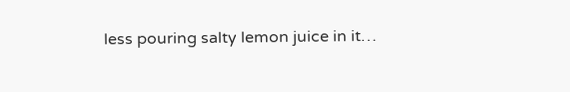less pouring salty lemon juice in it…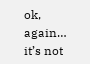ok, again… it’s not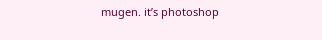mugen. it’s photoshop